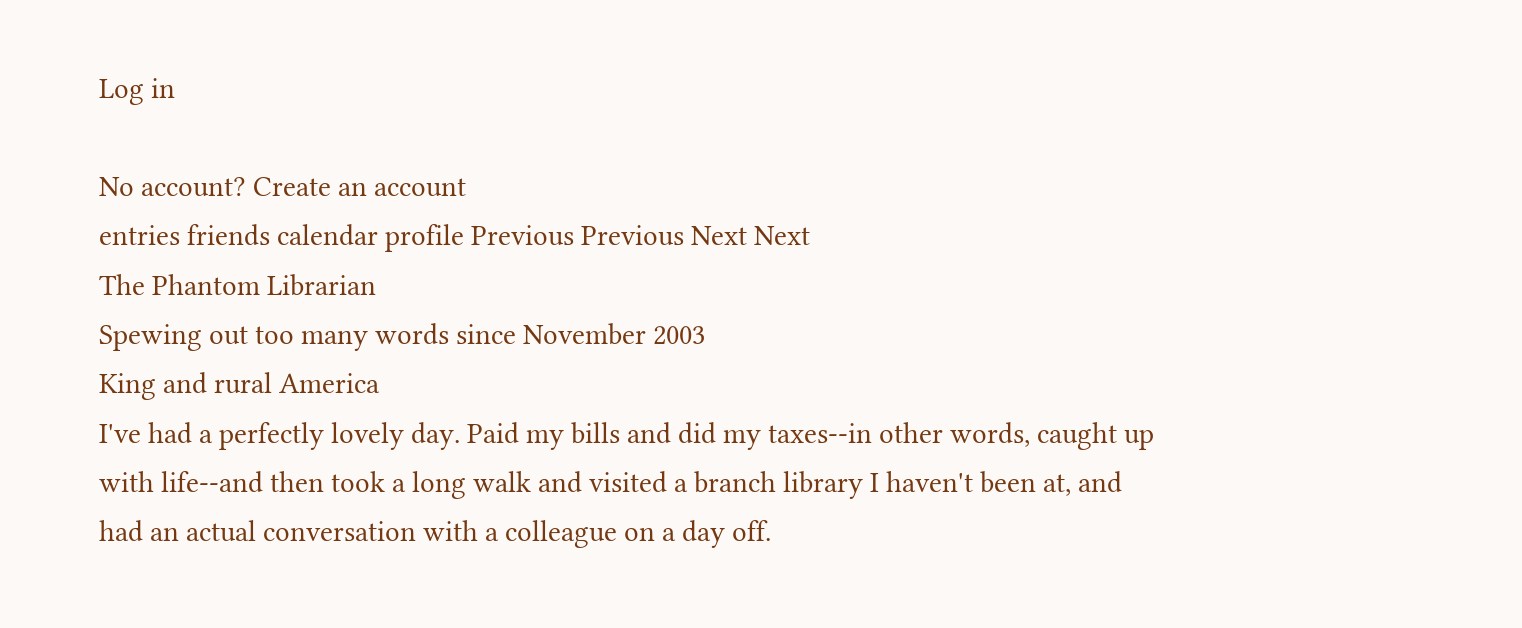Log in

No account? Create an account
entries friends calendar profile Previous Previous Next Next
The Phantom Librarian
Spewing out too many words since November 2003
King and rural America
I've had a perfectly lovely day. Paid my bills and did my taxes--in other words, caught up with life--and then took a long walk and visited a branch library I haven't been at, and had an actual conversation with a colleague on a day off.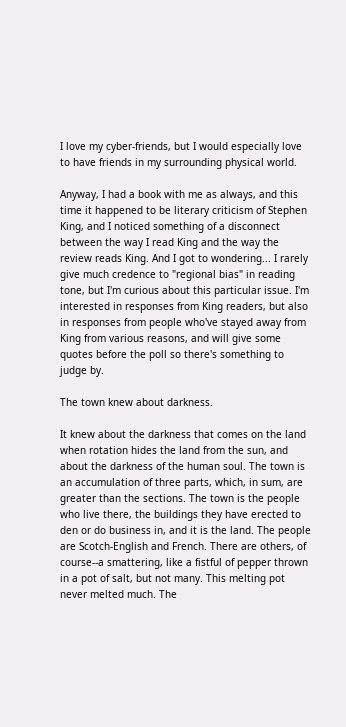I love my cyber-friends, but I would especially love to have friends in my surrounding physical world.

Anyway, I had a book with me as always, and this time it happened to be literary criticism of Stephen King, and I noticed something of a disconnect between the way I read King and the way the review reads King. And I got to wondering... I rarely give much credence to "regional bias" in reading tone, but I'm curious about this particular issue. I'm interested in responses from King readers, but also in responses from people who've stayed away from King from various reasons, and will give some quotes before the poll so there's something to judge by.

The town knew about darkness.

It knew about the darkness that comes on the land when rotation hides the land from the sun, and about the darkness of the human soul. The town is an accumulation of three parts, which, in sum, are greater than the sections. The town is the people who live there, the buildings they have erected to den or do business in, and it is the land. The people are Scotch-English and French. There are others, of course--a smattering, like a fistful of pepper thrown in a pot of salt, but not many. This melting pot never melted much. The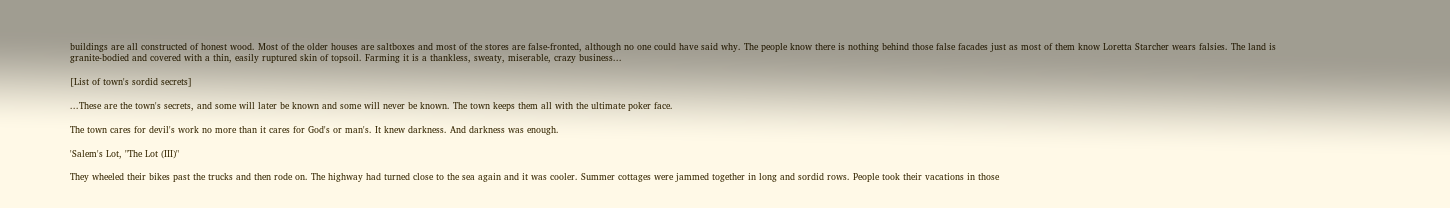buildings are all constructed of honest wood. Most of the older houses are saltboxes and most of the stores are false-fronted, although no one could have said why. The people know there is nothing behind those false facades just as most of them know Loretta Starcher wears falsies. The land is granite-bodied and covered with a thin, easily ruptured skin of topsoil. Farming it is a thankless, sweaty, miserable, crazy business...

[List of town's sordid secrets]

...These are the town's secrets, and some will later be known and some will never be known. The town keeps them all with the ultimate poker face.

The town cares for devil's work no more than it cares for God's or man's. It knew darkness. And darkness was enough.

'Salem's Lot, "The Lot (III)"

They wheeled their bikes past the trucks and then rode on. The highway had turned close to the sea again and it was cooler. Summer cottages were jammed together in long and sordid rows. People took their vacations in those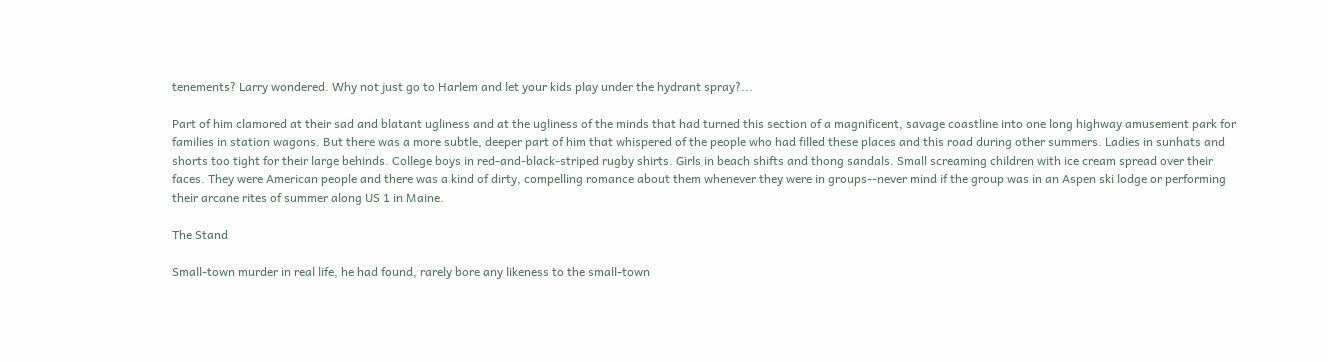tenements? Larry wondered. Why not just go to Harlem and let your kids play under the hydrant spray?...

Part of him clamored at their sad and blatant ugliness and at the ugliness of the minds that had turned this section of a magnificent, savage coastline into one long highway amusement park for families in station wagons. But there was a more subtle, deeper part of him that whispered of the people who had filled these places and this road during other summers. Ladies in sunhats and shorts too tight for their large behinds. College boys in red-and-black-striped rugby shirts. Girls in beach shifts and thong sandals. Small screaming children with ice cream spread over their faces. They were American people and there was a kind of dirty, compelling romance about them whenever they were in groups--never mind if the group was in an Aspen ski lodge or performing their arcane rites of summer along US 1 in Maine.

The Stand

Small-town murder in real life, he had found, rarely bore any likeness to the small-town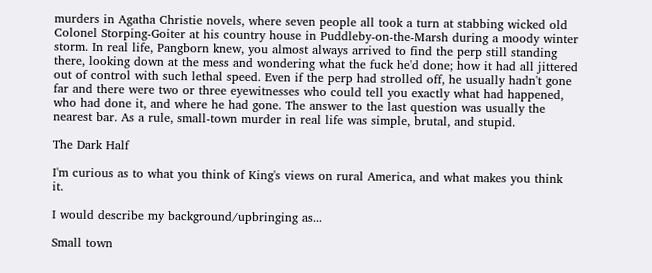murders in Agatha Christie novels, where seven people all took a turn at stabbing wicked old Colonel Storping-Goiter at his country house in Puddleby-on-the-Marsh during a moody winter storm. In real life, Pangborn knew, you almost always arrived to find the perp still standing there, looking down at the mess and wondering what the fuck he'd done; how it had all jittered out of control with such lethal speed. Even if the perp had strolled off, he usually hadn't gone far and there were two or three eyewitnesses who could tell you exactly what had happened, who had done it, and where he had gone. The answer to the last question was usually the nearest bar. As a rule, small-town murder in real life was simple, brutal, and stupid.

The Dark Half

I'm curious as to what you think of King's views on rural America, and what makes you think it.

I would describe my background/upbringing as...

Small town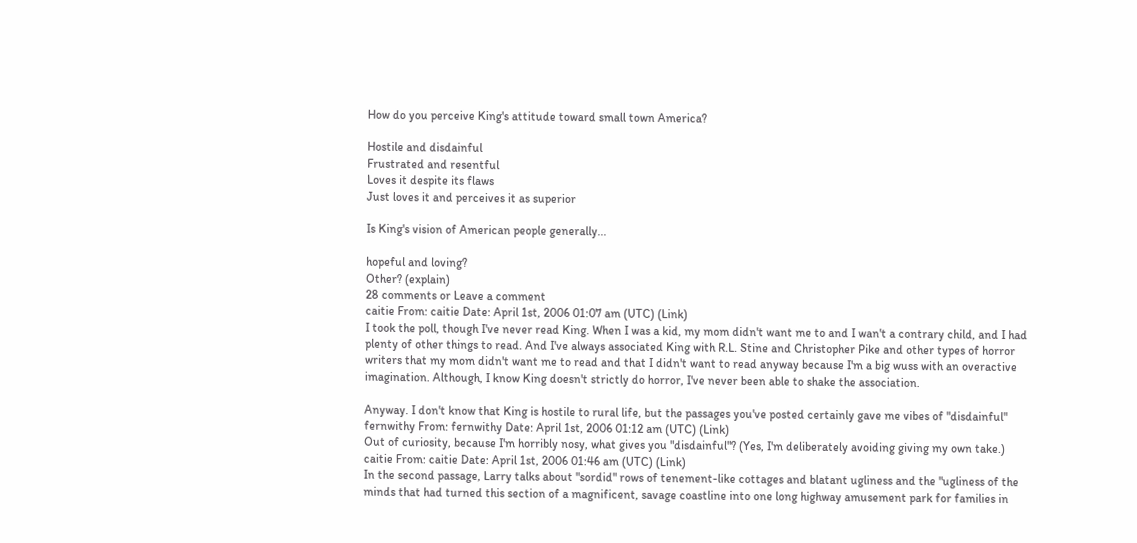How do you perceive King's attitude toward small town America?

Hostile and disdainful
Frustrated and resentful
Loves it despite its flaws
Just loves it and perceives it as superior

Is King's vision of American people generally...

hopeful and loving?
Other? (explain)
28 comments or Leave a comment
caitie From: caitie Date: April 1st, 2006 01:07 am (UTC) (Link)
I took the poll, though I've never read King. When I was a kid, my mom didn't want me to and I wan't a contrary child, and I had plenty of other things to read. And I've always associated King with R.L. Stine and Christopher Pike and other types of horror writers that my mom didn't want me to read and that I didn't want to read anyway because I'm a big wuss with an overactive imagination. Although, I know King doesn't strictly do horror, I've never been able to shake the association.

Anyway. I don't know that King is hostile to rural life, but the passages you've posted certainly gave me vibes of "disdainful"
fernwithy From: fernwithy Date: April 1st, 2006 01:12 am (UTC) (Link)
Out of curiosity, because I'm horribly nosy, what gives you "disdainful"? (Yes, I'm deliberately avoiding giving my own take.)
caitie From: caitie Date: April 1st, 2006 01:46 am (UTC) (Link)
In the second passage, Larry talks about "sordid" rows of tenement-like cottages and blatant ugliness and the "ugliness of the minds that had turned this section of a magnificent, savage coastline into one long highway amusement park for families in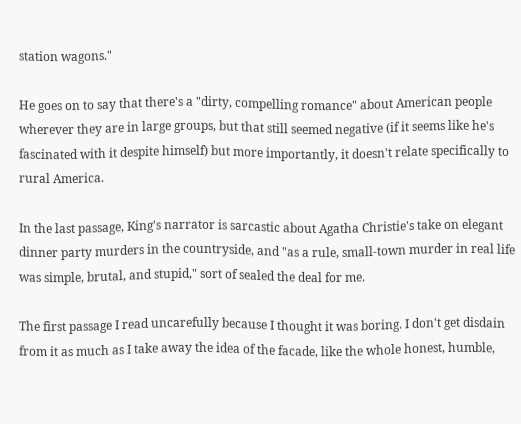station wagons."

He goes on to say that there's a "dirty, compelling romance" about American people wherever they are in large groups, but that still seemed negative (if it seems like he's fascinated with it despite himself) but more importantly, it doesn't relate specifically to rural America.

In the last passage, King's narrator is sarcastic about Agatha Christie's take on elegant dinner party murders in the countryside, and "as a rule, small-town murder in real life was simple, brutal, and stupid," sort of sealed the deal for me.

The first passage I read uncarefully because I thought it was boring. I don't get disdain from it as much as I take away the idea of the facade, like the whole honest, humble,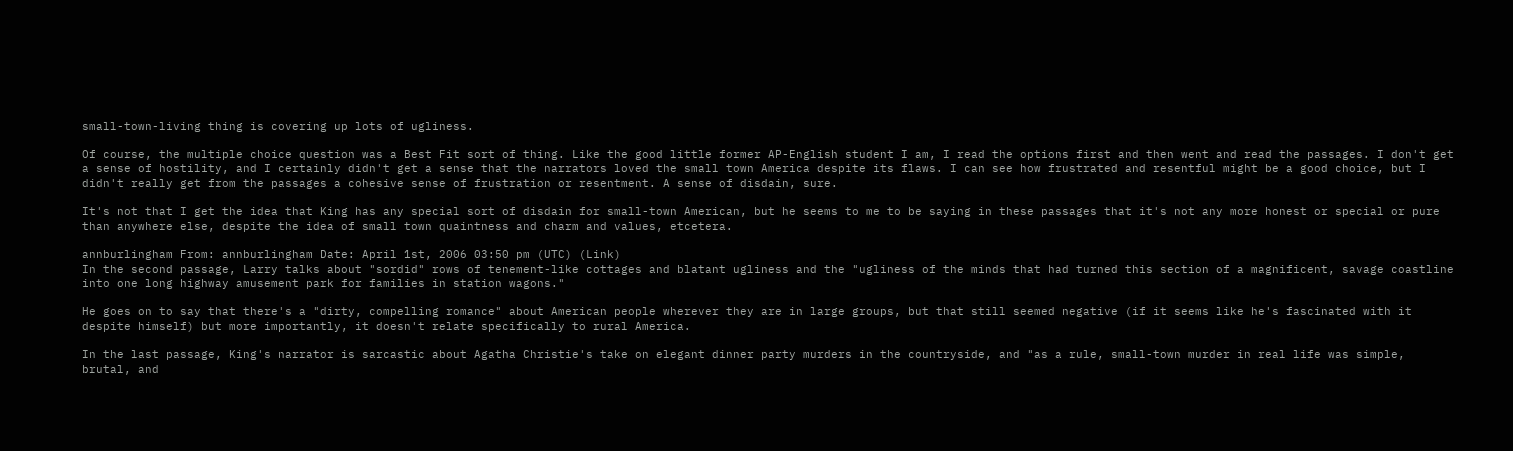small-town-living thing is covering up lots of ugliness.

Of course, the multiple choice question was a Best Fit sort of thing. Like the good little former AP-English student I am, I read the options first and then went and read the passages. I don't get a sense of hostility, and I certainly didn't get a sense that the narrators loved the small town America despite its flaws. I can see how frustrated and resentful might be a good choice, but I didn't really get from the passages a cohesive sense of frustration or resentment. A sense of disdain, sure.

It's not that I get the idea that King has any special sort of disdain for small-town American, but he seems to me to be saying in these passages that it's not any more honest or special or pure than anywhere else, despite the idea of small town quaintness and charm and values, etcetera.

annburlingham From: annburlingham Date: April 1st, 2006 03:50 pm (UTC) (Link)
In the second passage, Larry talks about "sordid" rows of tenement-like cottages and blatant ugliness and the "ugliness of the minds that had turned this section of a magnificent, savage coastline into one long highway amusement park for families in station wagons."

He goes on to say that there's a "dirty, compelling romance" about American people wherever they are in large groups, but that still seemed negative (if it seems like he's fascinated with it despite himself) but more importantly, it doesn't relate specifically to rural America.

In the last passage, King's narrator is sarcastic about Agatha Christie's take on elegant dinner party murders in the countryside, and "as a rule, small-town murder in real life was simple, brutal, and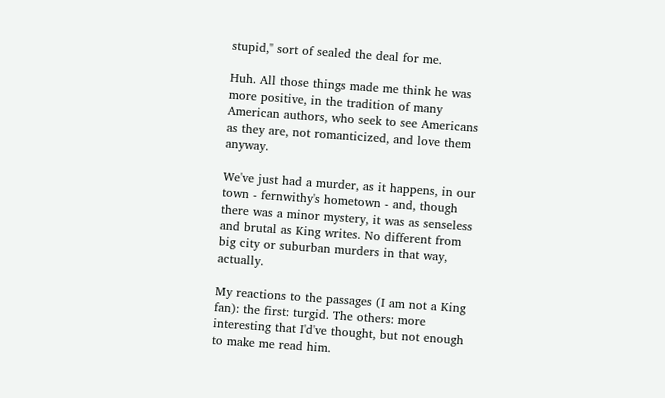stupid," sort of sealed the deal for me.

Huh. All those things made me think he was more positive, in the tradition of many American authors, who seek to see Americans as they are, not romanticized, and love them anyway.

We've just had a murder, as it happens, in our town - fernwithy's hometown - and, though there was a minor mystery, it was as senseless and brutal as King writes. No different from big city or suburban murders in that way, actually.

My reactions to the passages (I am not a King fan): the first: turgid. The others: more interesting that I'd've thought, but not enough to make me read him.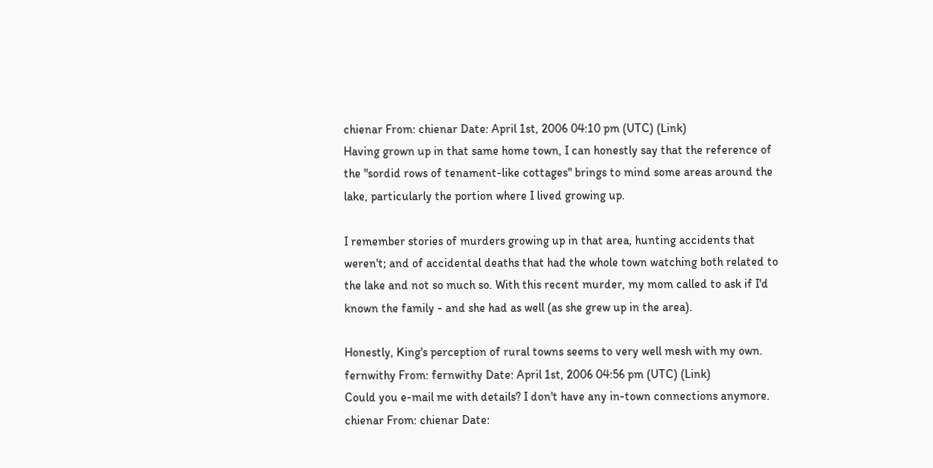chienar From: chienar Date: April 1st, 2006 04:10 pm (UTC) (Link)
Having grown up in that same home town, I can honestly say that the reference of the "sordid rows of tenament-like cottages" brings to mind some areas around the lake, particularly the portion where I lived growing up.

I remember stories of murders growing up in that area, hunting accidents that weren't; and of accidental deaths that had the whole town watching both related to the lake and not so much so. With this recent murder, my mom called to ask if I'd known the family - and she had as well (as she grew up in the area).

Honestly, King's perception of rural towns seems to very well mesh with my own.
fernwithy From: fernwithy Date: April 1st, 2006 04:56 pm (UTC) (Link)
Could you e-mail me with details? I don't have any in-town connections anymore.
chienar From: chienar Date: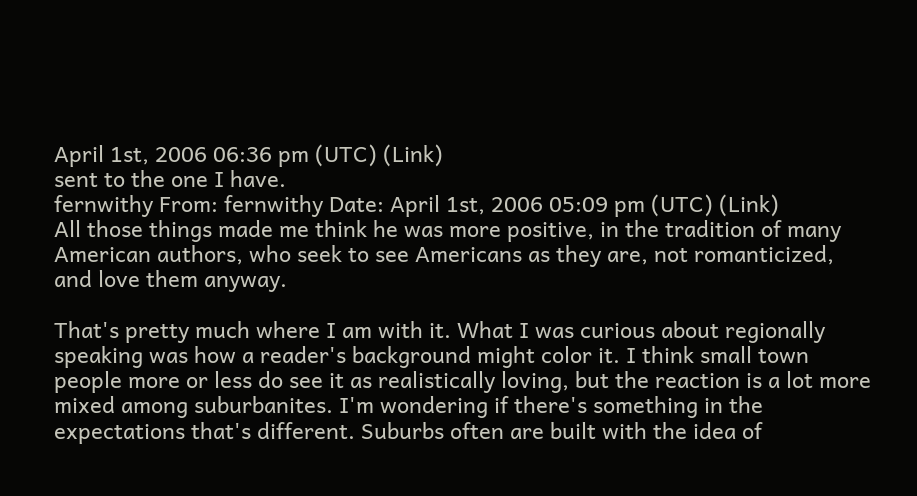April 1st, 2006 06:36 pm (UTC) (Link)
sent to the one I have.
fernwithy From: fernwithy Date: April 1st, 2006 05:09 pm (UTC) (Link)
All those things made me think he was more positive, in the tradition of many American authors, who seek to see Americans as they are, not romanticized, and love them anyway.

That's pretty much where I am with it. What I was curious about regionally speaking was how a reader's background might color it. I think small town people more or less do see it as realistically loving, but the reaction is a lot more mixed among suburbanites. I'm wondering if there's something in the expectations that's different. Suburbs often are built with the idea of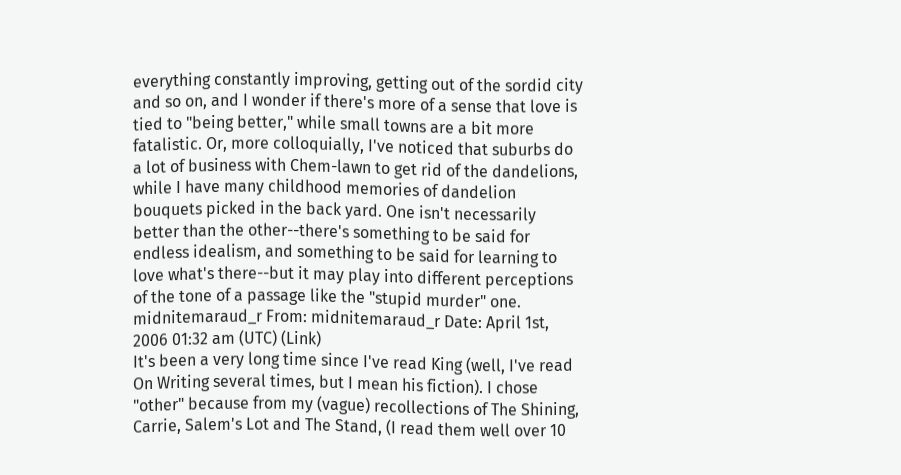everything constantly improving, getting out of the sordid city and so on, and I wonder if there's more of a sense that love is tied to "being better," while small towns are a bit more fatalistic. Or, more colloquially, I've noticed that suburbs do a lot of business with Chem-lawn to get rid of the dandelions, while I have many childhood memories of dandelion bouquets picked in the back yard. One isn't necessarily better than the other--there's something to be said for endless idealism, and something to be said for learning to love what's there--but it may play into different perceptions of the tone of a passage like the "stupid murder" one.
midnitemaraud_r From: midnitemaraud_r Date: April 1st, 2006 01:32 am (UTC) (Link)
It's been a very long time since I've read King (well, I've read On Writing several times, but I mean his fiction). I chose "other" because from my (vague) recollections of The Shining, Carrie, Salem's Lot and The Stand, (I read them well over 10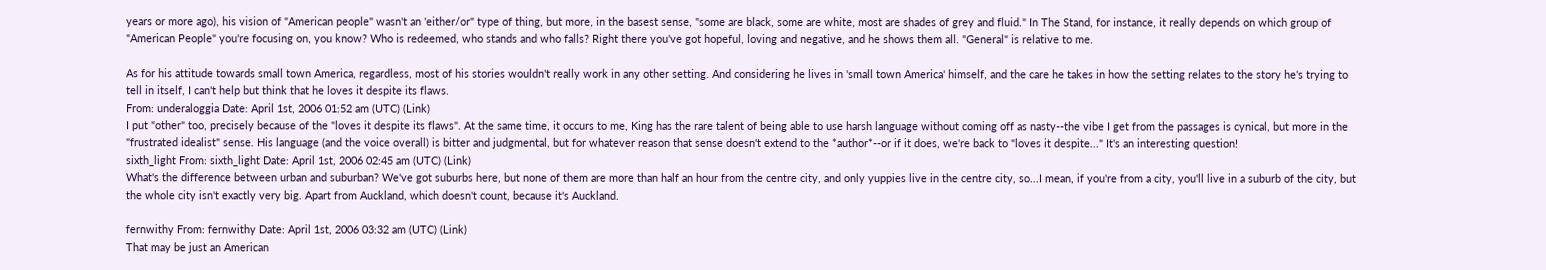years or more ago), his vision of "American people" wasn't an 'either/or" type of thing, but more, in the basest sense, "some are black, some are white, most are shades of grey and fluid." In The Stand, for instance, it really depends on which group of "American People" you're focusing on, you know? Who is redeemed, who stands and who falls? Right there you've got hopeful, loving and negative, and he shows them all. "General" is relative to me.

As for his attitude towards small town America, regardless, most of his stories wouldn't really work in any other setting. And considering he lives in 'small town America' himself, and the care he takes in how the setting relates to the story he's trying to tell in itself, I can't help but think that he loves it despite its flaws.
From: underaloggia Date: April 1st, 2006 01:52 am (UTC) (Link)
I put "other" too, precisely because of the "loves it despite its flaws". At the same time, it occurs to me, King has the rare talent of being able to use harsh language without coming off as nasty--the vibe I get from the passages is cynical, but more in the "frustrated idealist" sense. His language (and the voice overall) is bitter and judgmental, but for whatever reason that sense doesn't extend to the *author*--or if it does, we're back to "loves it despite..." It's an interesting question!
sixth_light From: sixth_light Date: April 1st, 2006 02:45 am (UTC) (Link)
What's the difference between urban and suburban? We've got suburbs here, but none of them are more than half an hour from the centre city, and only yuppies live in the centre city, so...I mean, if you're from a city, you'll live in a suburb of the city, but the whole city isn't exactly very big. Apart from Auckland, which doesn't count, because it's Auckland.

fernwithy From: fernwithy Date: April 1st, 2006 03:32 am (UTC) (Link)
That may be just an American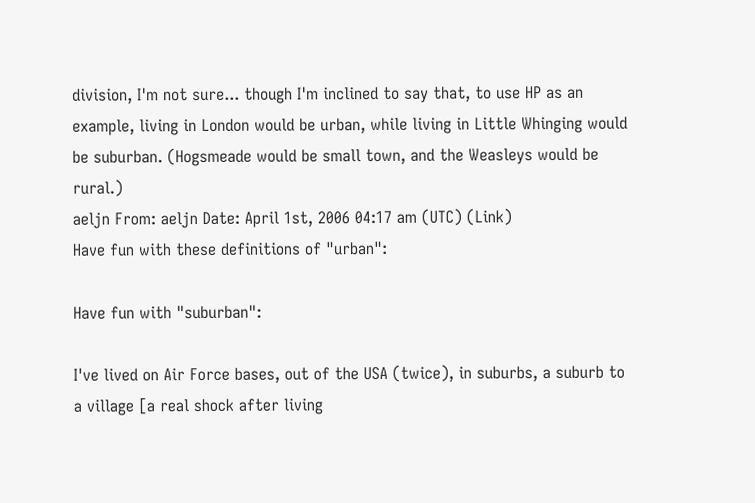division, I'm not sure... though I'm inclined to say that, to use HP as an example, living in London would be urban, while living in Little Whinging would be suburban. (Hogsmeade would be small town, and the Weasleys would be rural.)
aeljn From: aeljn Date: April 1st, 2006 04:17 am (UTC) (Link)
Have fun with these definitions of "urban":

Have fun with "suburban":

I've lived on Air Force bases, out of the USA (twice), in suburbs, a suburb to a village [a real shock after living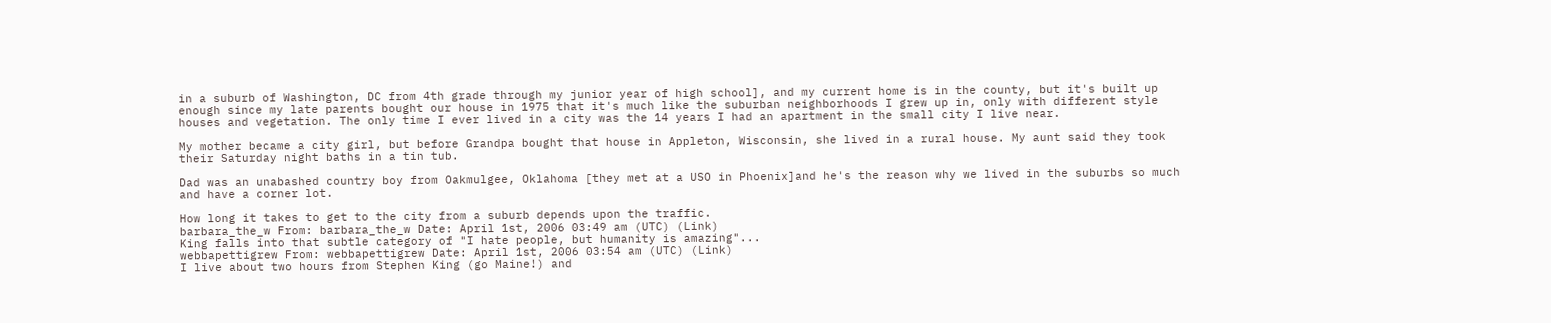in a suburb of Washington, DC from 4th grade through my junior year of high school], and my current home is in the county, but it's built up enough since my late parents bought our house in 1975 that it's much like the suburban neighborhoods I grew up in, only with different style houses and vegetation. The only time I ever lived in a city was the 14 years I had an apartment in the small city I live near.

My mother became a city girl, but before Grandpa bought that house in Appleton, Wisconsin, she lived in a rural house. My aunt said they took their Saturday night baths in a tin tub.

Dad was an unabashed country boy from Oakmulgee, Oklahoma [they met at a USO in Phoenix]and he's the reason why we lived in the suburbs so much and have a corner lot.

How long it takes to get to the city from a suburb depends upon the traffic.
barbara_the_w From: barbara_the_w Date: April 1st, 2006 03:49 am (UTC) (Link)
King falls into that subtle category of "I hate people, but humanity is amazing"...
webbapettigrew From: webbapettigrew Date: April 1st, 2006 03:54 am (UTC) (Link)
I live about two hours from Stephen King (go Maine!) and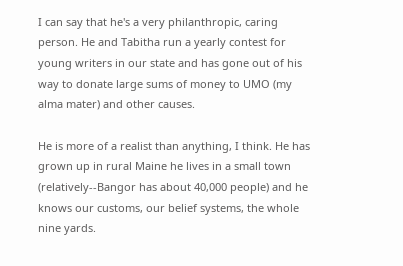I can say that he's a very philanthropic, caring person. He and Tabitha run a yearly contest for young writers in our state and has gone out of his way to donate large sums of money to UMO (my alma mater) and other causes.

He is more of a realist than anything, I think. He has grown up in rural Maine he lives in a small town (relatively--Bangor has about 40,000 people) and he knows our customs, our belief systems, the whole nine yards.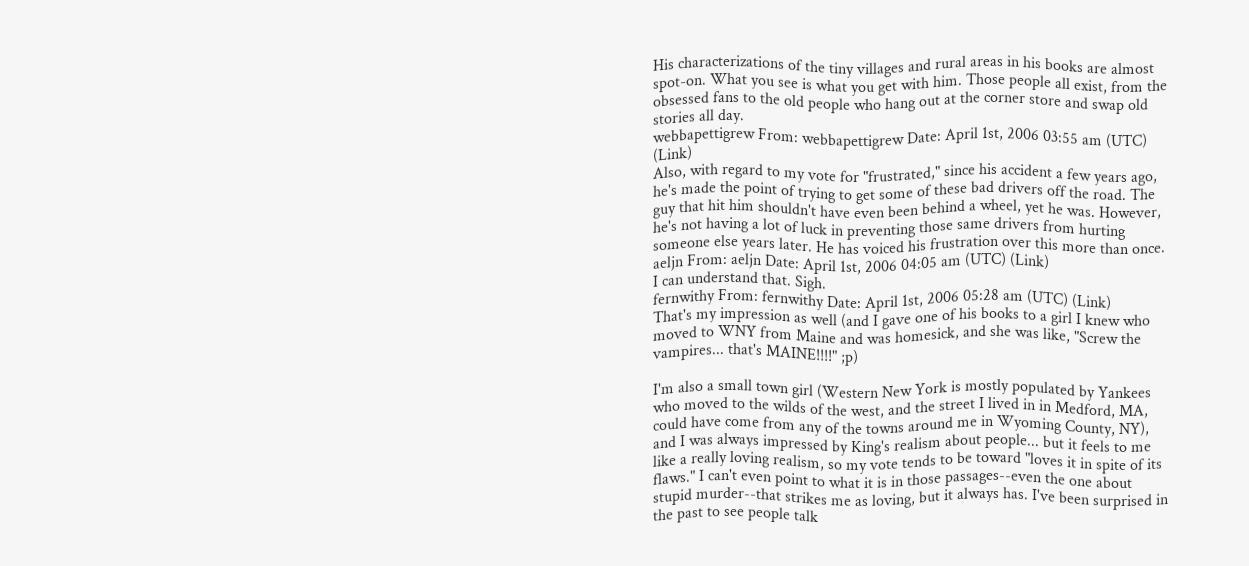His characterizations of the tiny villages and rural areas in his books are almost spot-on. What you see is what you get with him. Those people all exist, from the obsessed fans to the old people who hang out at the corner store and swap old stories all day.
webbapettigrew From: webbapettigrew Date: April 1st, 2006 03:55 am (UTC) (Link)
Also, with regard to my vote for "frustrated," since his accident a few years ago, he's made the point of trying to get some of these bad drivers off the road. The guy that hit him shouldn't have even been behind a wheel, yet he was. However, he's not having a lot of luck in preventing those same drivers from hurting someone else years later. He has voiced his frustration over this more than once.
aeljn From: aeljn Date: April 1st, 2006 04:05 am (UTC) (Link)
I can understand that. Sigh.
fernwithy From: fernwithy Date: April 1st, 2006 05:28 am (UTC) (Link)
That's my impression as well (and I gave one of his books to a girl I knew who moved to WNY from Maine and was homesick, and she was like, "Screw the vampires... that's MAINE!!!!" ;p)

I'm also a small town girl (Western New York is mostly populated by Yankees who moved to the wilds of the west, and the street I lived in in Medford, MA, could have come from any of the towns around me in Wyoming County, NY), and I was always impressed by King's realism about people... but it feels to me like a really loving realism, so my vote tends to be toward "loves it in spite of its flaws." I can't even point to what it is in those passages--even the one about stupid murder--that strikes me as loving, but it always has. I've been surprised in the past to see people talk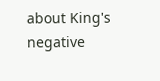about King's negative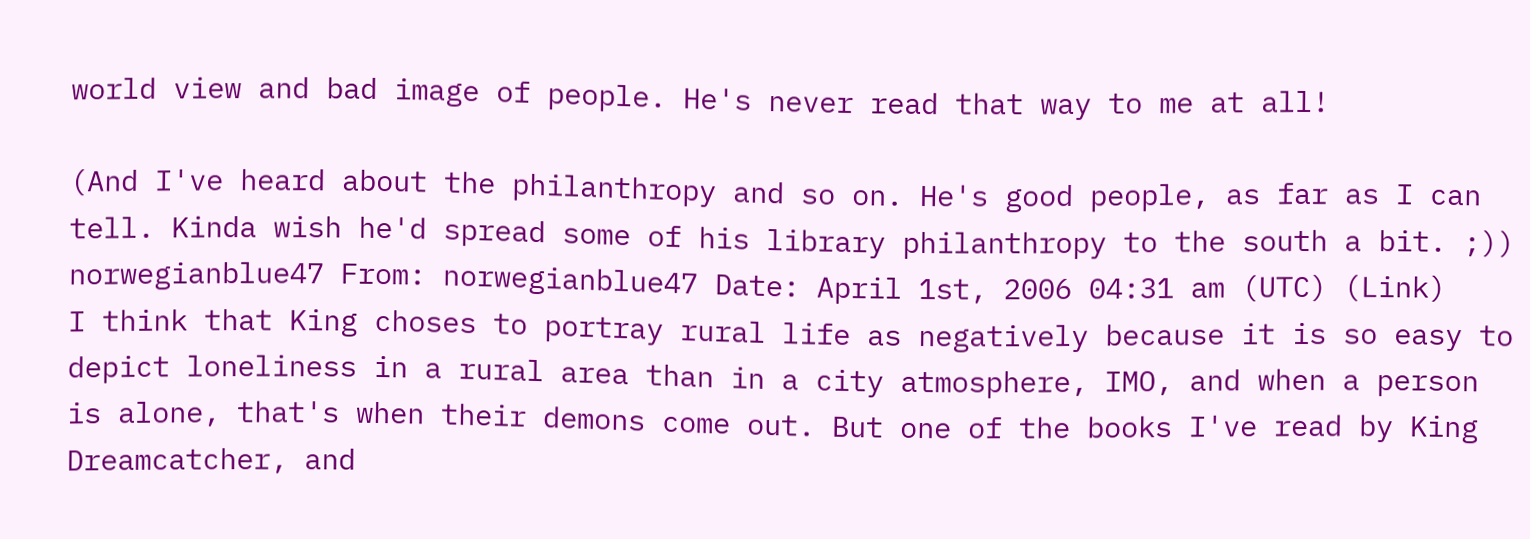world view and bad image of people. He's never read that way to me at all!

(And I've heard about the philanthropy and so on. He's good people, as far as I can tell. Kinda wish he'd spread some of his library philanthropy to the south a bit. ;))
norwegianblue47 From: norwegianblue47 Date: April 1st, 2006 04:31 am (UTC) (Link)
I think that King choses to portray rural life as negatively because it is so easy to depict loneliness in a rural area than in a city atmosphere, IMO, and when a person is alone, that's when their demons come out. But one of the books I've read by King Dreamcatcher, and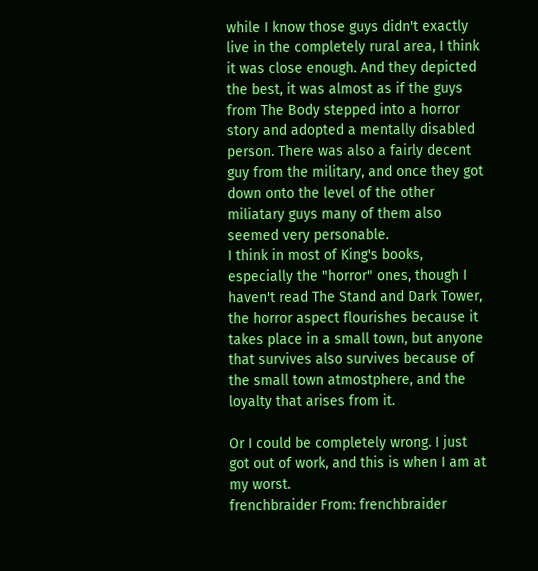while I know those guys didn't exactly live in the completely rural area, I think it was close enough. And they depicted the best, it was almost as if the guys from The Body stepped into a horror story and adopted a mentally disabled person. There was also a fairly decent guy from the military, and once they got down onto the level of the other miliatary guys many of them also seemed very personable.
I think in most of King's books, especially the "horror" ones, though I haven't read The Stand and Dark Tower, the horror aspect flourishes because it takes place in a small town, but anyone that survives also survives because of the small town atmostphere, and the loyalty that arises from it.

Or I could be completely wrong. I just got out of work, and this is when I am at my worst.
frenchbraider From: frenchbraider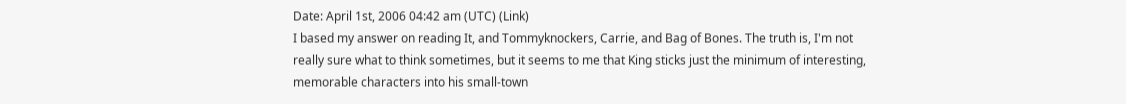Date: April 1st, 2006 04:42 am (UTC) (Link)
I based my answer on reading It, and Tommyknockers, Carrie, and Bag of Bones. The truth is, I'm not really sure what to think sometimes, but it seems to me that King sticks just the minimum of interesting, memorable characters into his small-town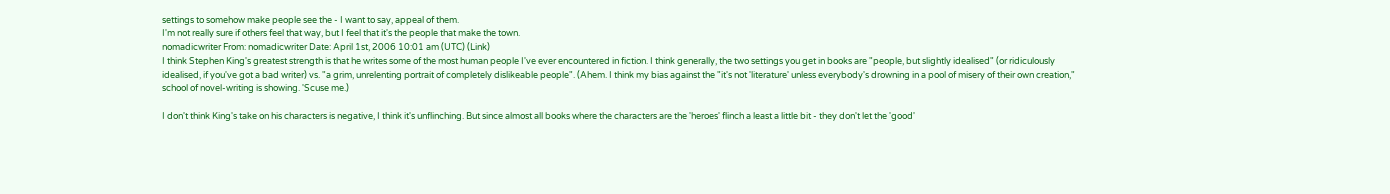settings to somehow make people see the - I want to say, appeal of them.
I'm not really sure if others feel that way, but I feel that it's the people that make the town.
nomadicwriter From: nomadicwriter Date: April 1st, 2006 10:01 am (UTC) (Link)
I think Stephen King's greatest strength is that he writes some of the most human people I've ever encountered in fiction. I think generally, the two settings you get in books are "people, but slightly idealised" (or ridiculously idealised, if you've got a bad writer) vs. "a grim, unrelenting portrait of completely dislikeable people". (Ahem. I think my bias against the "it's not 'literature' unless everybody's drowning in a pool of misery of their own creation," school of novel-writing is showing. 'Scuse me.)

I don't think King's take on his characters is negative, I think it's unflinching. But since almost all books where the characters are the 'heroes' flinch a least a little bit - they don't let the 'good'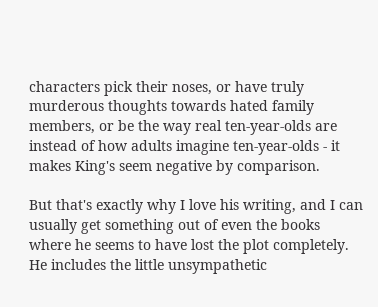characters pick their noses, or have truly murderous thoughts towards hated family members, or be the way real ten-year-olds are instead of how adults imagine ten-year-olds - it makes King's seem negative by comparison.

But that's exactly why I love his writing, and I can usually get something out of even the books where he seems to have lost the plot completely. He includes the little unsympathetic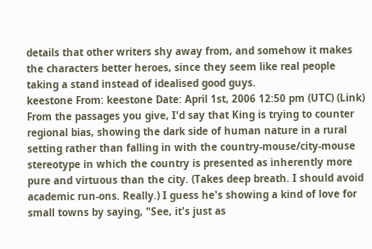details that other writers shy away from, and somehow it makes the characters better heroes, since they seem like real people taking a stand instead of idealised good guys.
keestone From: keestone Date: April 1st, 2006 12:50 pm (UTC) (Link)
From the passages you give, I'd say that King is trying to counter regional bias, showing the dark side of human nature in a rural setting rather than falling in with the country-mouse/city-mouse stereotype in which the country is presented as inherently more pure and virtuous than the city. (Takes deep breath. I should avoid academic run-ons. Really.) I guess he's showing a kind of love for small towns by saying, "See, it's just as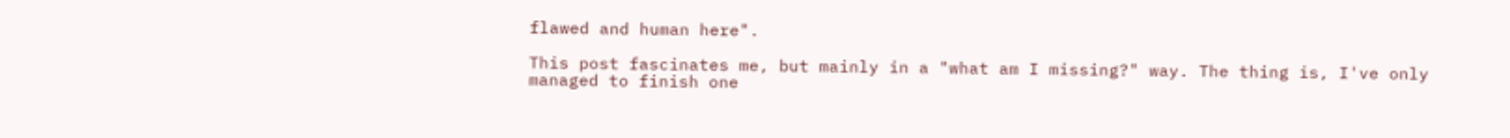flawed and human here".

This post fascinates me, but mainly in a "what am I missing?" way. The thing is, I've only managed to finish one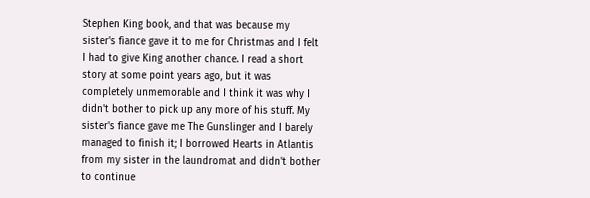Stephen King book, and that was because my sister's fiance gave it to me for Christmas and I felt I had to give King another chance. I read a short story at some point years ago, but it was completely unmemorable and I think it was why I didn't bother to pick up any more of his stuff. My sister's fiance gave me The Gunslinger and I barely managed to finish it; I borrowed Hearts in Atlantis from my sister in the laundromat and didn't bother to continue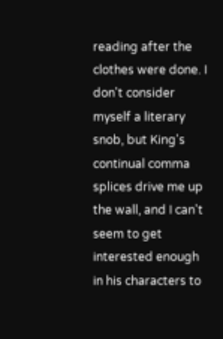reading after the clothes were done. I don't consider myself a literary snob, but King's continual comma splices drive me up the wall, and I can't seem to get interested enough in his characters to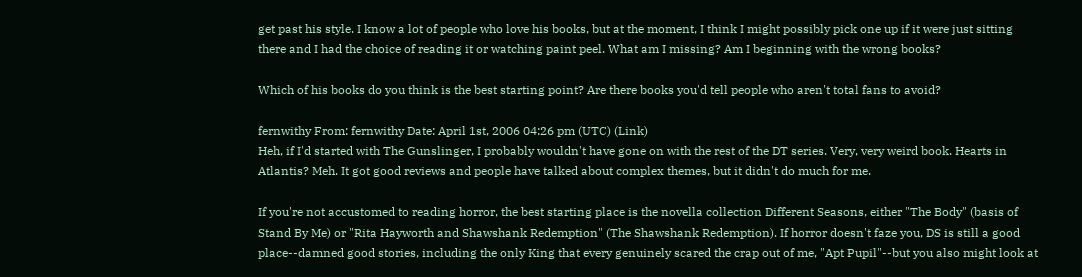get past his style. I know a lot of people who love his books, but at the moment, I think I might possibly pick one up if it were just sitting there and I had the choice of reading it or watching paint peel. What am I missing? Am I beginning with the wrong books?

Which of his books do you think is the best starting point? Are there books you'd tell people who aren't total fans to avoid?

fernwithy From: fernwithy Date: April 1st, 2006 04:26 pm (UTC) (Link)
Heh, if I'd started with The Gunslinger, I probably wouldn't have gone on with the rest of the DT series. Very, very weird book. Hearts in Atlantis? Meh. It got good reviews and people have talked about complex themes, but it didn't do much for me.

If you're not accustomed to reading horror, the best starting place is the novella collection Different Seasons, either "The Body" (basis of Stand By Me) or "Rita Hayworth and Shawshank Redemption" (The Shawshank Redemption). If horror doesn't faze you, DS is still a good place--damned good stories, including the only King that every genuinely scared the crap out of me, "Apt Pupil"--but you also might look at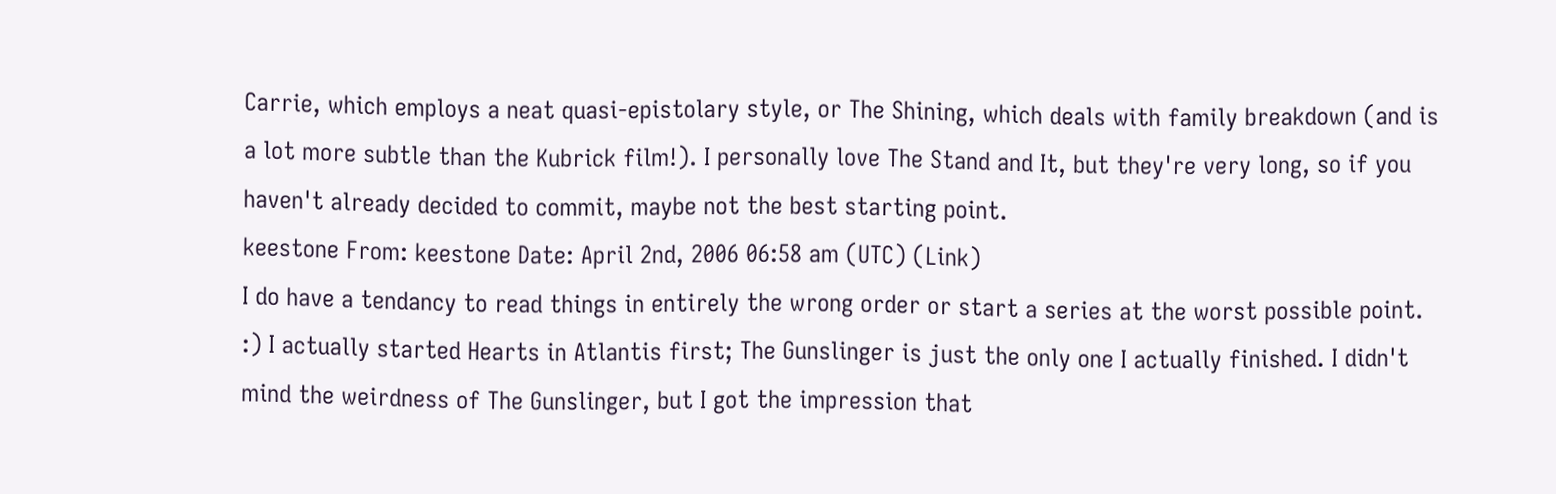Carrie, which employs a neat quasi-epistolary style, or The Shining, which deals with family breakdown (and is a lot more subtle than the Kubrick film!). I personally love The Stand and It, but they're very long, so if you haven't already decided to commit, maybe not the best starting point.
keestone From: keestone Date: April 2nd, 2006 06:58 am (UTC) (Link)
I do have a tendancy to read things in entirely the wrong order or start a series at the worst possible point. :) I actually started Hearts in Atlantis first; The Gunslinger is just the only one I actually finished. I didn't mind the weirdness of The Gunslinger, but I got the impression that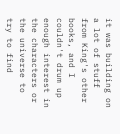it was building on a lot of stuff from King's other books, and I couldn't drum up enough interest in the characters or the universe to try to find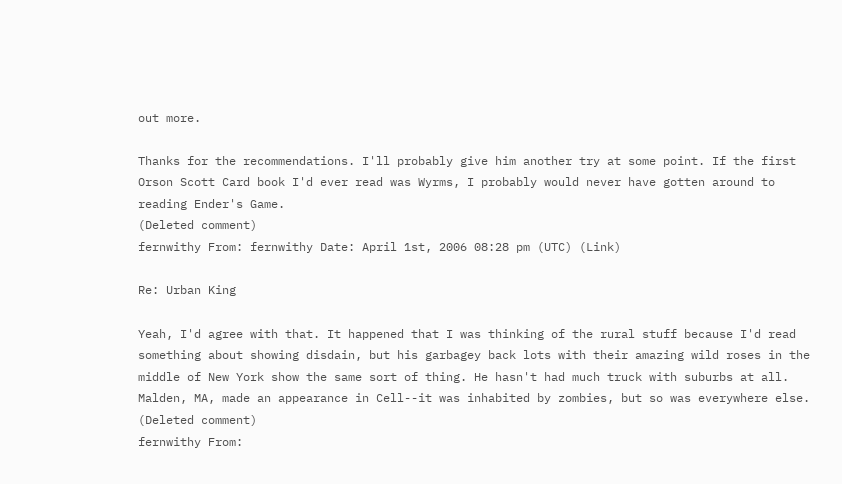out more.

Thanks for the recommendations. I'll probably give him another try at some point. If the first Orson Scott Card book I'd ever read was Wyrms, I probably would never have gotten around to reading Ender's Game.
(Deleted comment)
fernwithy From: fernwithy Date: April 1st, 2006 08:28 pm (UTC) (Link)

Re: Urban King

Yeah, I'd agree with that. It happened that I was thinking of the rural stuff because I'd read something about showing disdain, but his garbagey back lots with their amazing wild roses in the middle of New York show the same sort of thing. He hasn't had much truck with suburbs at all. Malden, MA, made an appearance in Cell--it was inhabited by zombies, but so was everywhere else.
(Deleted comment)
fernwithy From: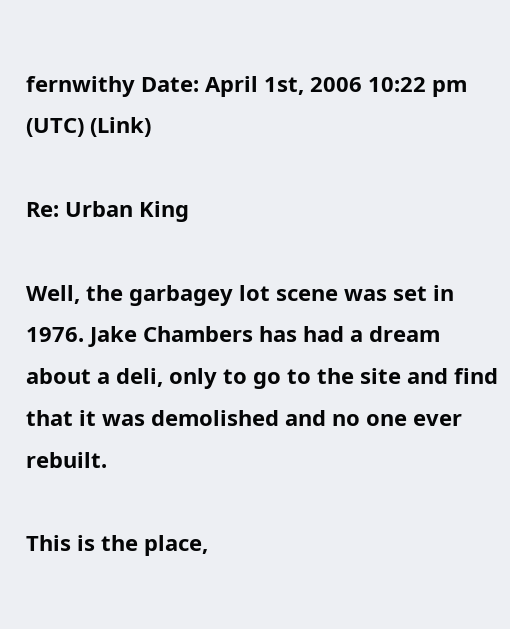fernwithy Date: April 1st, 2006 10:22 pm (UTC) (Link)

Re: Urban King

Well, the garbagey lot scene was set in 1976. Jake Chambers has had a dream about a deli, only to go to the site and find that it was demolished and no one ever rebuilt.

This is the place,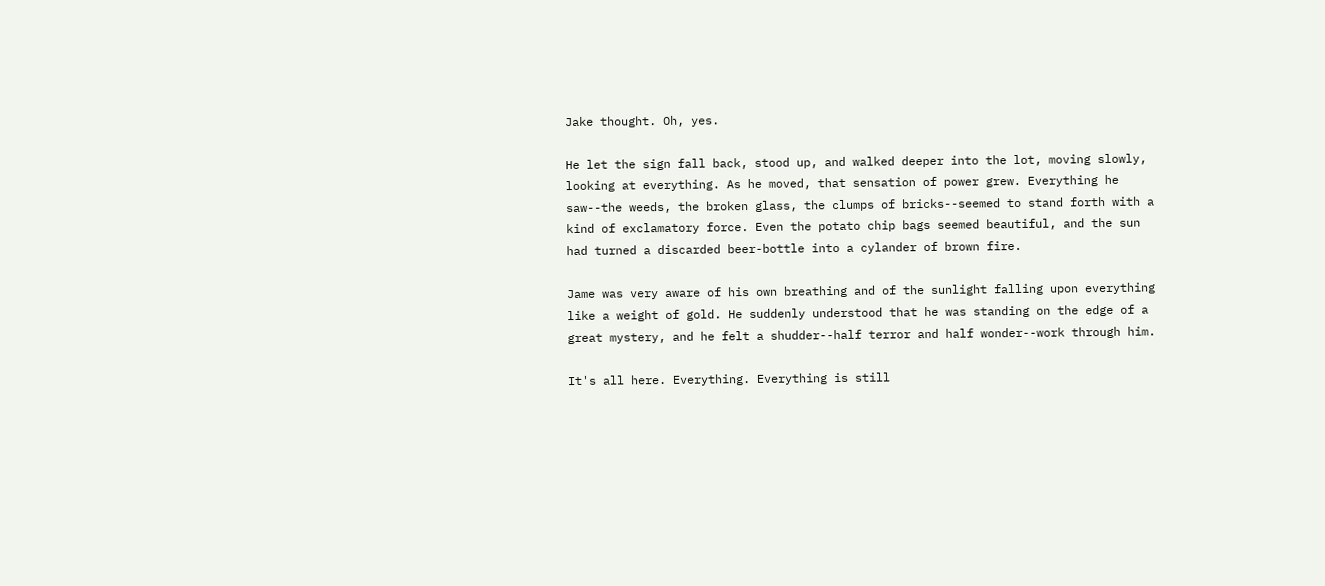Jake thought. Oh, yes.

He let the sign fall back, stood up, and walked deeper into the lot, moving slowly, looking at everything. As he moved, that sensation of power grew. Everything he saw--the weeds, the broken glass, the clumps of bricks--seemed to stand forth with a kind of exclamatory force. Even the potato chip bags seemed beautiful, and the sun had turned a discarded beer-bottle into a cylander of brown fire.

Jame was very aware of his own breathing and of the sunlight falling upon everything like a weight of gold. He suddenly understood that he was standing on the edge of a great mystery, and he felt a shudder--half terror and half wonder--work through him.

It's all here. Everything. Everything is still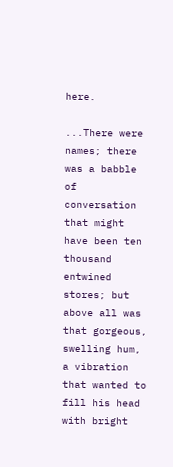here.

...There were names; there was a babble of conversation that might have been ten thousand entwined stores; but above all was that gorgeous, swelling hum, a vibration that wanted to fill his head with bright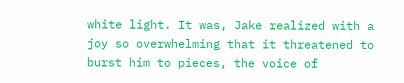white light. It was, Jake realized with a joy so overwhelming that it threatened to burst him to pieces, the voice of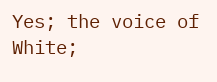Yes; the voice of White;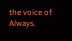the voice of Always.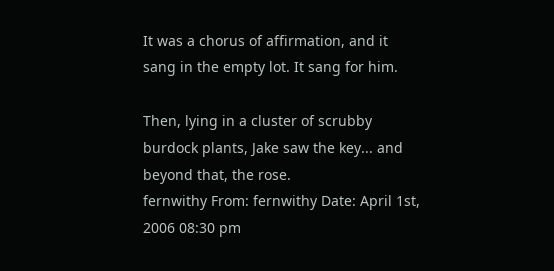It was a chorus of affirmation, and it sang in the empty lot. It sang for him.

Then, lying in a cluster of scrubby burdock plants, Jake saw the key... and beyond that, the rose.
fernwithy From: fernwithy Date: April 1st, 2006 08:30 pm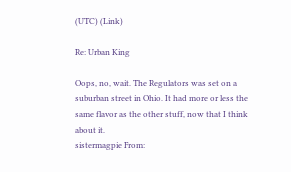(UTC) (Link)

Re: Urban King

Oops, no, wait. The Regulators was set on a suburban street in Ohio. It had more or less the same flavor as the other stuff, now that I think about it.
sistermagpie From: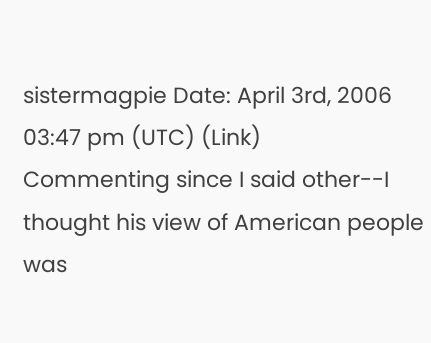sistermagpie Date: April 3rd, 2006 03:47 pm (UTC) (Link)
Commenting since I said other--I thought his view of American people was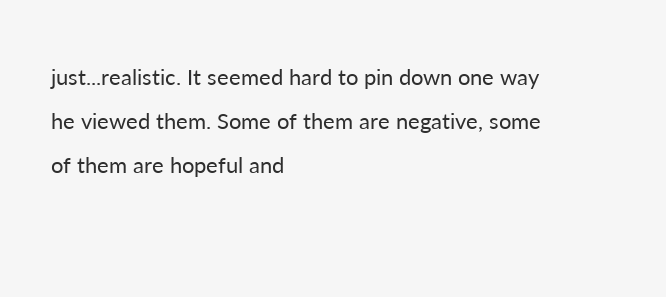just...realistic. It seemed hard to pin down one way he viewed them. Some of them are negative, some of them are hopeful and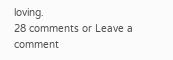loving.
28 comments or Leave a comment